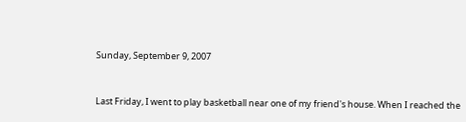Sunday, September 9, 2007


Last Friday, I went to play basketball near one of my friend's house. When I reached the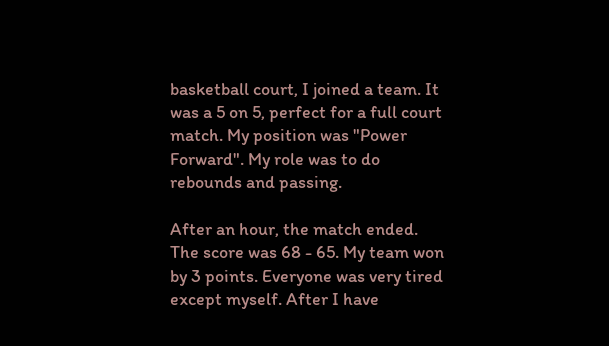basketball court, I joined a team. It was a 5 on 5, perfect for a full court match. My position was "Power Forward". My role was to do rebounds and passing.

After an hour, the match ended. The score was 68 - 65. My team won by 3 points. Everyone was very tired except myself. After I have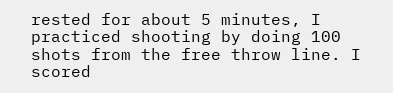rested for about 5 minutes, I practiced shooting by doing 100 shots from the free throw line. I scored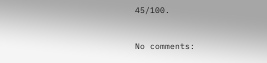45/100.

No comments: